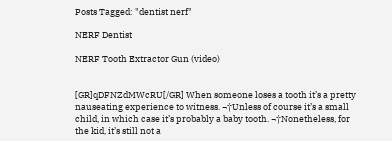Posts Tagged: "dentist nerf"

NERF Dentist

NERF Tooth Extractor Gun (video)


[GR]qDFNZdMWcRU[/GR] When someone loses a tooth it’s a pretty nauseating experience to witness. ¬†Unless of course it’s a small child, in which case it’s probably a baby tooth. ¬†Nonetheless, for the kid, it’s still not a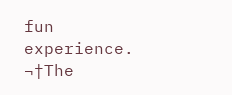fun experience. ¬†The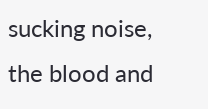sucking noise, the blood and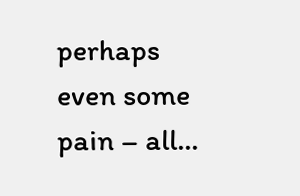perhaps even some pain – all...